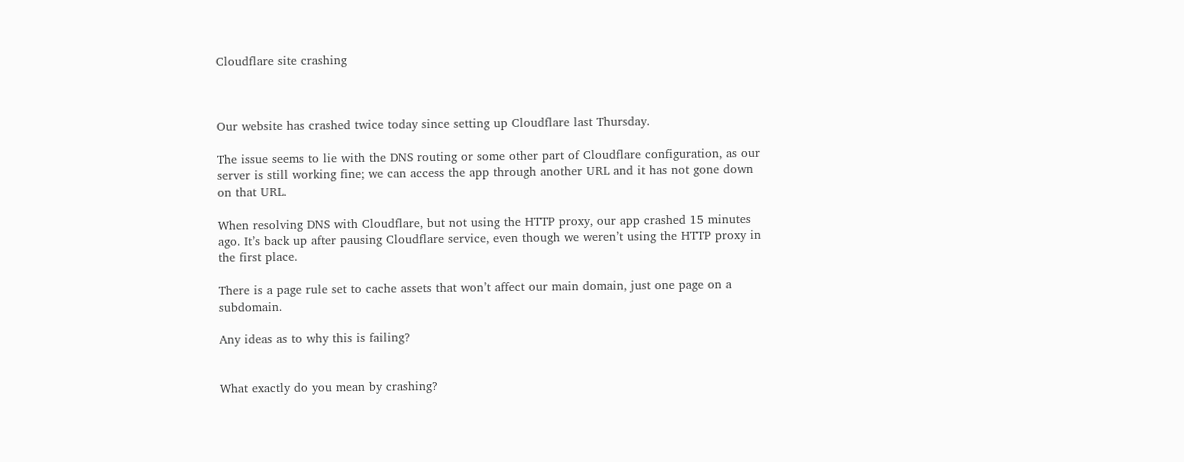Cloudflare site crashing



Our website has crashed twice today since setting up Cloudflare last Thursday.

The issue seems to lie with the DNS routing or some other part of Cloudflare configuration, as our server is still working fine; we can access the app through another URL and it has not gone down on that URL.

When resolving DNS with Cloudflare, but not using the HTTP proxy, our app crashed 15 minutes ago. It’s back up after pausing Cloudflare service, even though we weren’t using the HTTP proxy in the first place.

There is a page rule set to cache assets that won’t affect our main domain, just one page on a subdomain.

Any ideas as to why this is failing?


What exactly do you mean by crashing?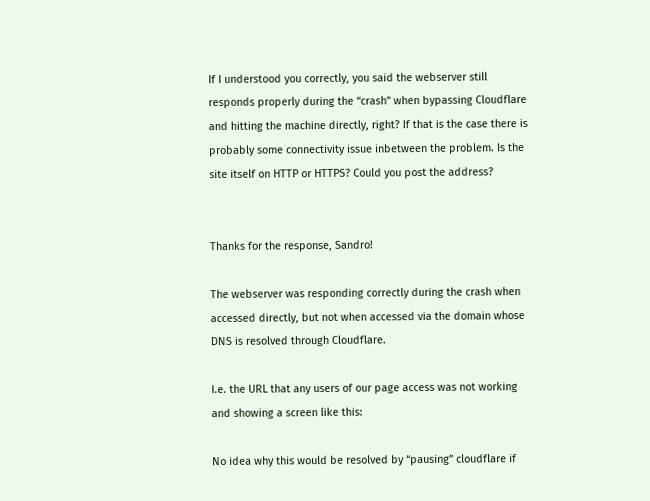If I understood you correctly, you said the webserver still responds properly during the “crash” when bypassing Cloudflare and hitting the machine directly, right? If that is the case there is probably some connectivity issue inbetween the problem. Is the site itself on HTTP or HTTPS? Could you post the address?


Thanks for the response, Sandro!

The webserver was responding correctly during the crash when accessed directly, but not when accessed via the domain whose DNS is resolved through Cloudflare.

I.e. the URL that any users of our page access was not working and showing a screen like this:

No idea why this would be resolved by “pausing” cloudflare if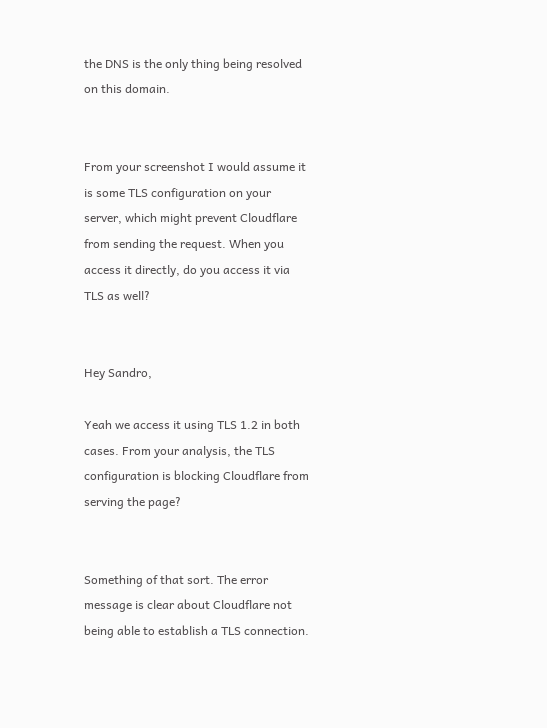the DNS is the only thing being resolved on this domain.


From your screenshot I would assume it is some TLS configuration on your server, which might prevent Cloudflare from sending the request. When you access it directly, do you access it via TLS as well?


Hey Sandro,

Yeah we access it using TLS 1.2 in both cases. From your analysis, the TLS configuration is blocking Cloudflare from serving the page?


Something of that sort. The error message is clear about Cloudflare not being able to establish a TLS connection.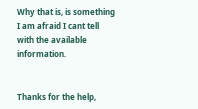Why that is, is something I am afraid I cant tell with the available information.


Thanks for the help,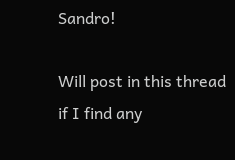Sandro!

Will post in this thread if I find any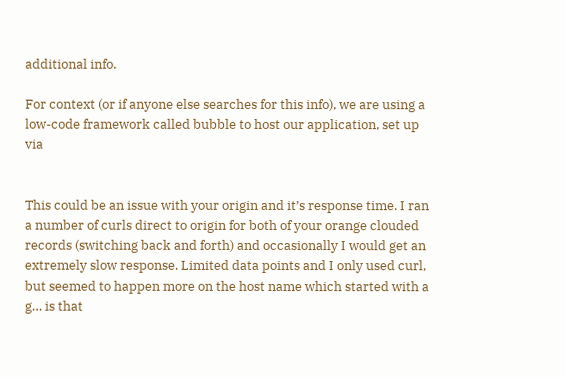additional info.

For context (or if anyone else searches for this info), we are using a low-code framework called bubble to host our application, set up via


This could be an issue with your origin and it’s response time. I ran a number of curls direct to origin for both of your orange clouded records (switching back and forth) and occasionally I would get an extremely slow response. Limited data points and I only used curl, but seemed to happen more on the host name which started with a g… is that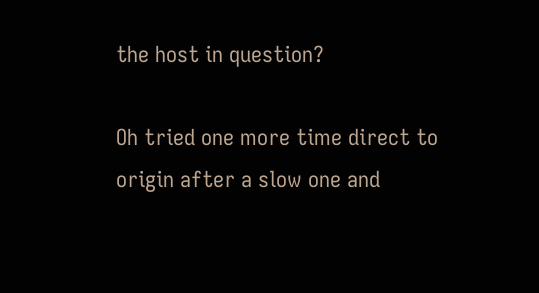the host in question?

Oh tried one more time direct to origin after a slow one and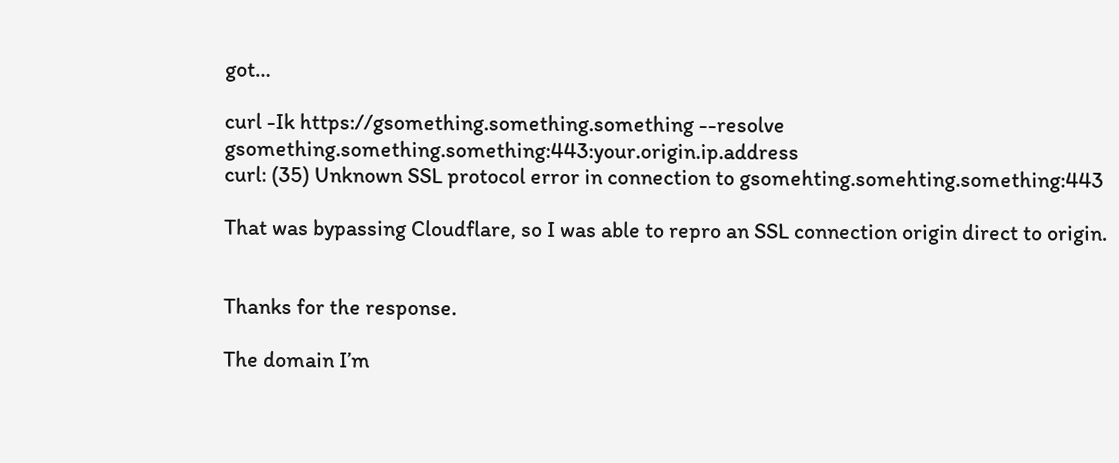got…

curl -Ik https://gsomething.something.something --resolve gsomething.something.something:443:your.origin.ip.address
curl: (35) Unknown SSL protocol error in connection to gsomehting.somehting.something:443

That was bypassing Cloudflare, so I was able to repro an SSL connection origin direct to origin.


Thanks for the response.

The domain I’m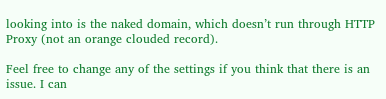looking into is the naked domain, which doesn’t run through HTTP Proxy (not an orange clouded record).

Feel free to change any of the settings if you think that there is an issue. I can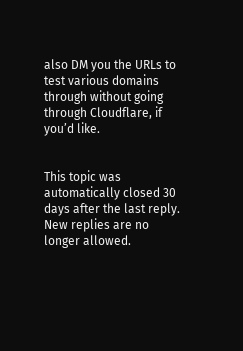also DM you the URLs to test various domains through without going through Cloudflare, if you’d like.


This topic was automatically closed 30 days after the last reply. New replies are no longer allowed.